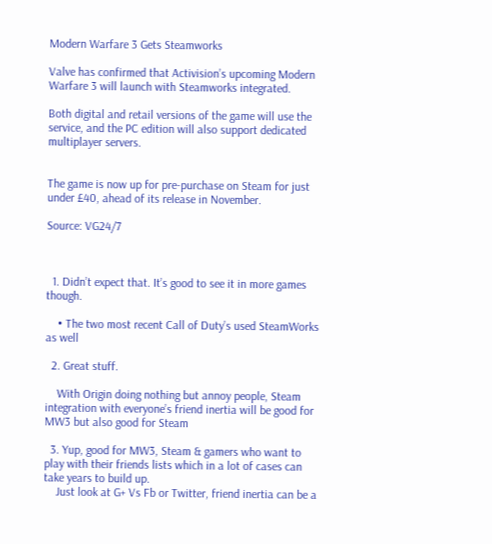Modern Warfare 3 Gets Steamworks

Valve has confirmed that Activision’s upcoming Modern Warfare 3 will launch with Steamworks integrated.

Both digital and retail versions of the game will use the service, and the PC edition will also support dedicated multiplayer servers.


The game is now up for pre-purchase on Steam for just under £40, ahead of its release in November.

Source: VG24/7



  1. Didn’t expect that. It’s good to see it in more games though.

    • The two most recent Call of Duty’s used SteamWorks as well

  2. Great stuff.

    With Origin doing nothing but annoy people, Steam integration with everyone’s friend inertia will be good for MW3 but also good for Steam

  3. Yup, good for MW3, Steam & gamers who want to play with their friends lists which in a lot of cases can take years to build up.
    Just look at G+ Vs Fb or Twitter, friend inertia can be a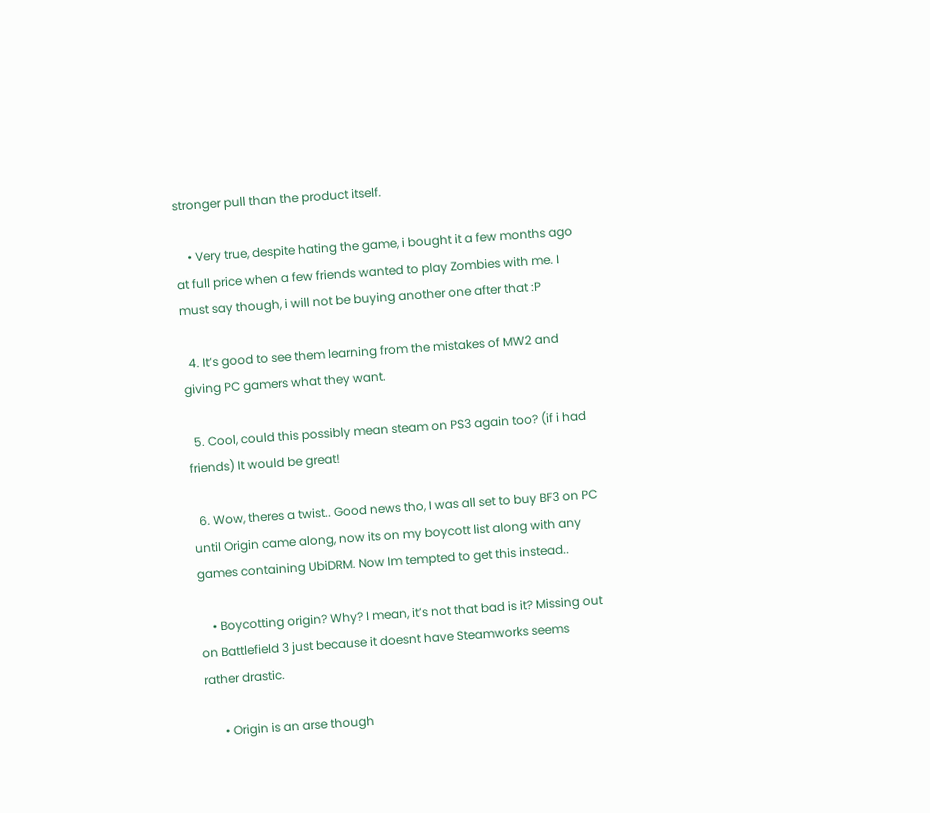stronger pull than the product itself.

    • Very true, despite hating the game, i bought it a few months ago at full price when a few friends wanted to play Zombies with me. I must say though, i will not be buying another one after that :P

  4. It’s good to see them learning from the mistakes of MW2 and giving PC gamers what they want.

  5. Cool, could this possibly mean steam on PS3 again too? (if i had friends) It would be great!

  6. Wow, theres a twist.. Good news tho, I was all set to buy BF3 on PC until Origin came along, now its on my boycott list along with any games containing UbiDRM. Now Im tempted to get this instead..

    • Boycotting origin? Why? I mean, it’s not that bad is it? Missing out on Battlefield 3 just because it doesnt have Steamworks seems rather drastic.

      • Origin is an arse though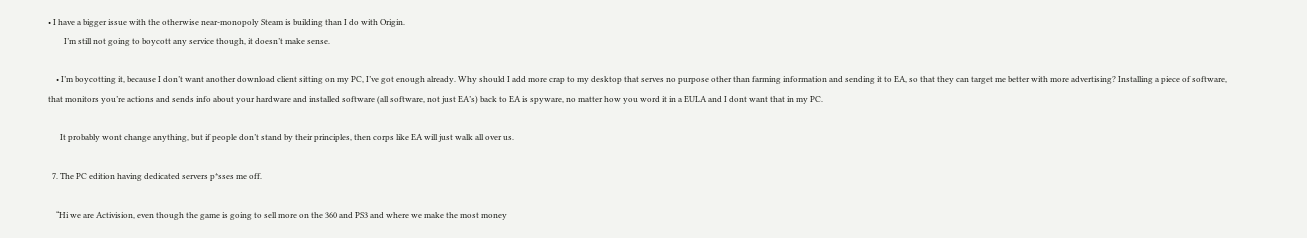• I have a bigger issue with the otherwise near-monopoly Steam is building than I do with Origin.
        I’m still not going to boycott any service though, it doesn’t make sense.

    • I’m boycotting it, because I don’t want another download client sitting on my PC, I’ve got enough already. Why should I add more crap to my desktop that serves no purpose other than farming information and sending it to EA, so that they can target me better with more advertising? Installing a piece of software, that monitors you’re actions and sends info about your hardware and installed software (all software, not just EA’s) back to EA is spyware, no matter how you word it in a EULA and I dont want that in my PC.

      It probably wont change anything, but if people don’t stand by their principles, then corps like EA will just walk all over us.

  7. The PC edition having dedicated servers p*sses me off.

    “Hi we are Activision, even though the game is going to sell more on the 360 and PS3 and where we make the most money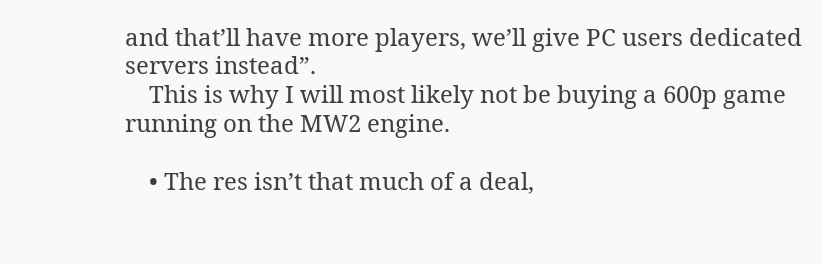and that’ll have more players, we’ll give PC users dedicated servers instead”.
    This is why I will most likely not be buying a 600p game running on the MW2 engine.

    • The res isn’t that much of a deal,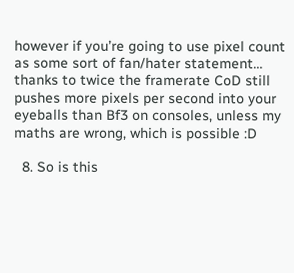however if you’re going to use pixel count as some sort of fan/hater statement… thanks to twice the framerate CoD still pushes more pixels per second into your eyeballs than Bf3 on consoles, unless my maths are wrong, which is possible :D

  8. So is this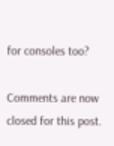for consoles too?

Comments are now closed for this post.